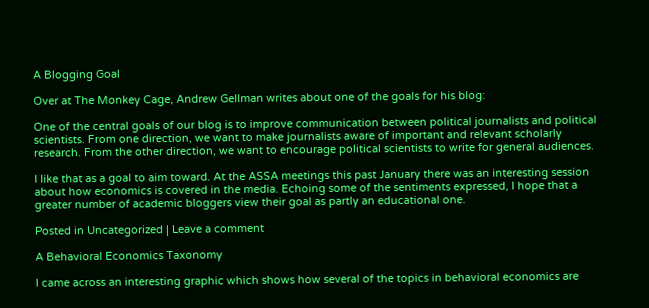A Blogging Goal

Over at The Monkey Cage, Andrew Gellman writes about one of the goals for his blog:

One of the central goals of our blog is to improve communication between political journalists and political scientists. From one direction, we want to make journalists aware of important and relevant scholarly research. From the other direction, we want to encourage political scientists to write for general audiences.

I like that as a goal to aim toward. At the ASSA meetings this past January there was an interesting session about how economics is covered in the media. Echoing some of the sentiments expressed, I hope that a greater number of academic bloggers view their goal as partly an educational one.

Posted in Uncategorized | Leave a comment

A Behavioral Economics Taxonomy

I came across an interesting graphic which shows how several of the topics in behavioral economics are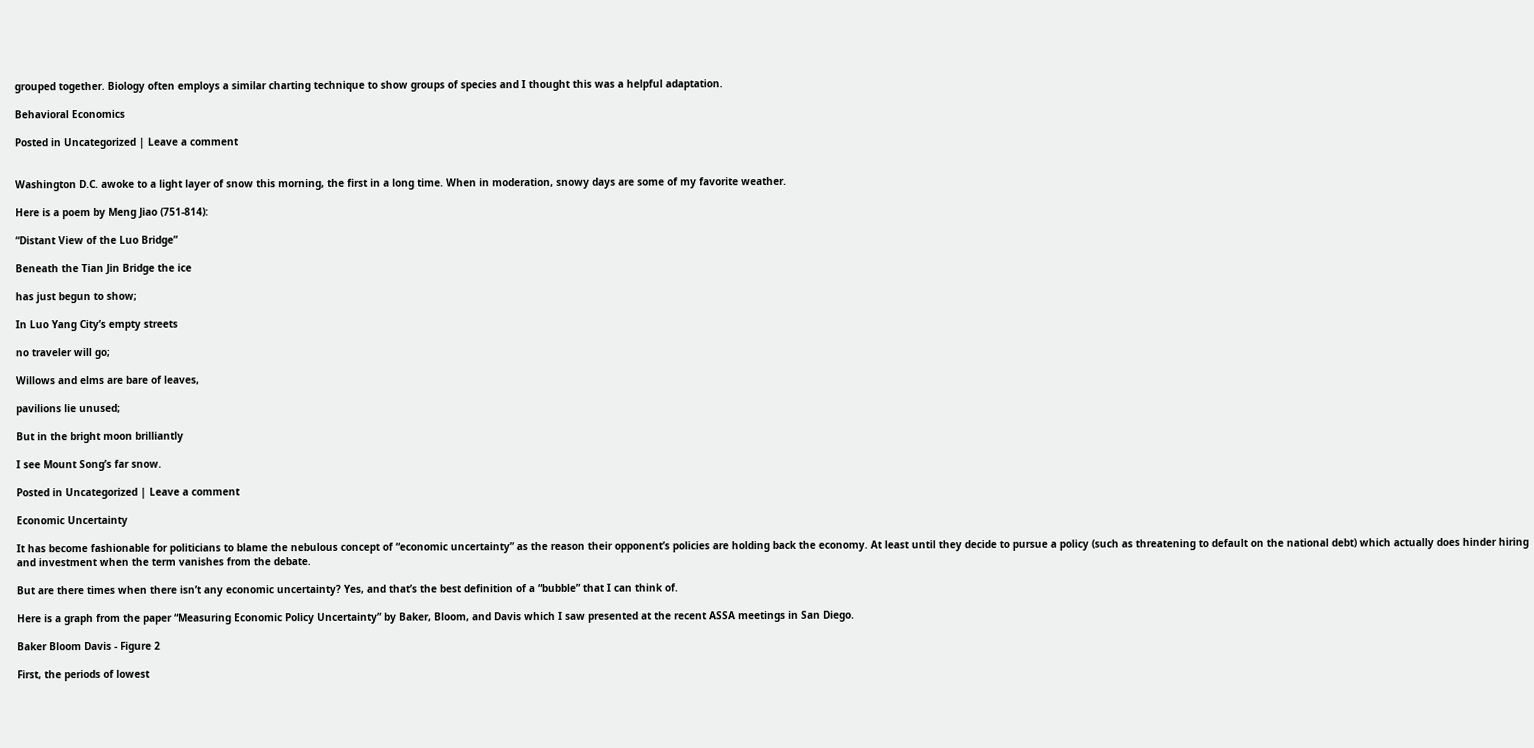grouped together. Biology often employs a similar charting technique to show groups of species and I thought this was a helpful adaptation.

Behavioral Economics

Posted in Uncategorized | Leave a comment


Washington D.C. awoke to a light layer of snow this morning, the first in a long time. When in moderation, snowy days are some of my favorite weather.

Here is a poem by Meng Jiao (751-814):

“Distant View of the Luo Bridge”

Beneath the Tian Jin Bridge the ice

has just begun to show;

In Luo Yang City’s empty streets

no traveler will go;

Willows and elms are bare of leaves,

pavilions lie unused;

But in the bright moon brilliantly

I see Mount Song’s far snow.

Posted in Uncategorized | Leave a comment

Economic Uncertainty

It has become fashionable for politicians to blame the nebulous concept of “economic uncertainty” as the reason their opponent’s policies are holding back the economy. At least until they decide to pursue a policy (such as threatening to default on the national debt) which actually does hinder hiring and investment when the term vanishes from the debate.

But are there times when there isn’t any economic uncertainty? Yes, and that’s the best definition of a “bubble” that I can think of.

Here is a graph from the paper “Measuring Economic Policy Uncertainty” by Baker, Bloom, and Davis which I saw presented at the recent ASSA meetings in San Diego.

Baker Bloom Davis - Figure 2

First, the periods of lowest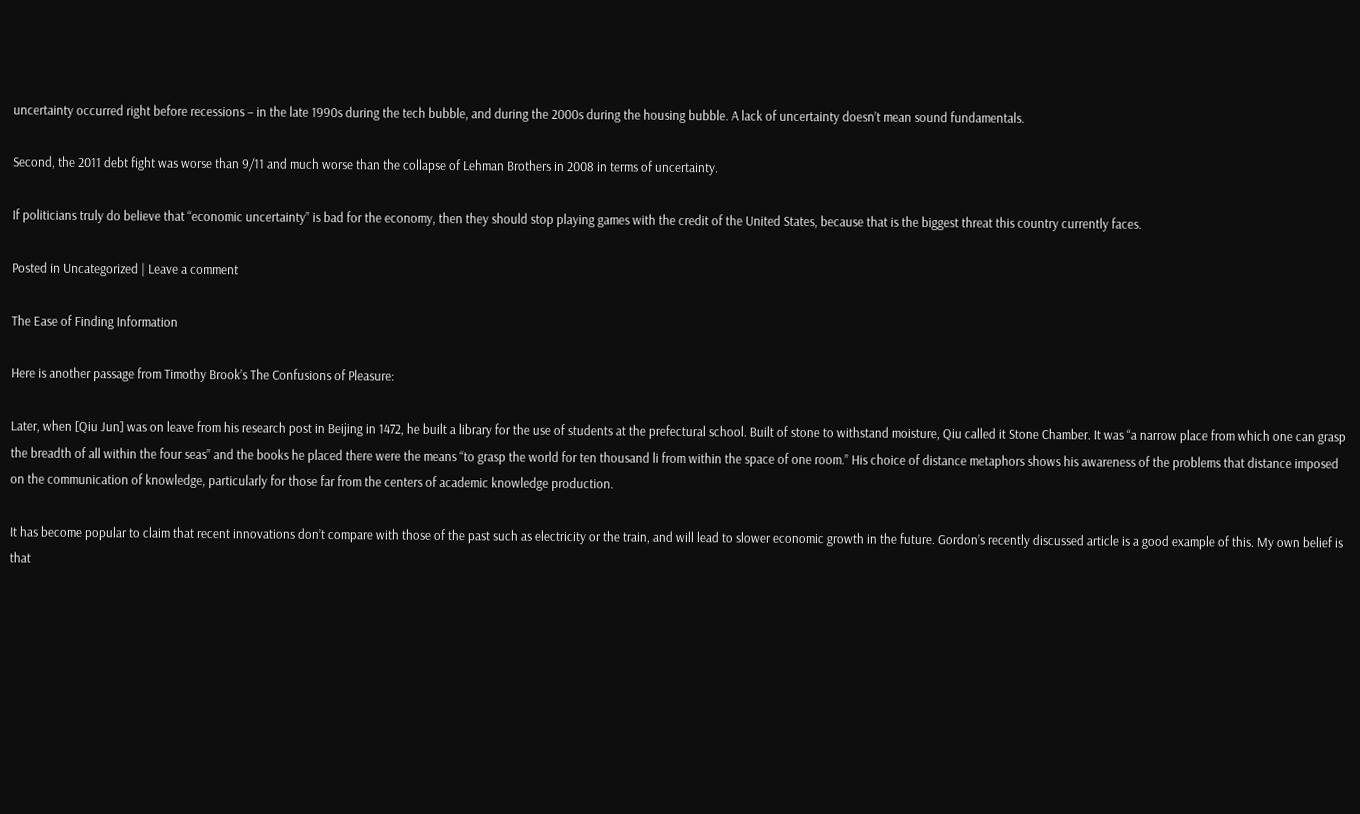uncertainty occurred right before recessions – in the late 1990s during the tech bubble, and during the 2000s during the housing bubble. A lack of uncertainty doesn’t mean sound fundamentals.

Second, the 2011 debt fight was worse than 9/11 and much worse than the collapse of Lehman Brothers in 2008 in terms of uncertainty.

If politicians truly do believe that “economic uncertainty” is bad for the economy, then they should stop playing games with the credit of the United States, because that is the biggest threat this country currently faces.

Posted in Uncategorized | Leave a comment

The Ease of Finding Information

Here is another passage from Timothy Brook’s The Confusions of Pleasure:

Later, when [Qiu Jun] was on leave from his research post in Beijing in 1472, he built a library for the use of students at the prefectural school. Built of stone to withstand moisture, Qiu called it Stone Chamber. It was “a narrow place from which one can grasp the breadth of all within the four seas” and the books he placed there were the means “to grasp the world for ten thousand li from within the space of one room.” His choice of distance metaphors shows his awareness of the problems that distance imposed on the communication of knowledge, particularly for those far from the centers of academic knowledge production.

It has become popular to claim that recent innovations don’t compare with those of the past such as electricity or the train, and will lead to slower economic growth in the future. Gordon’s recently discussed article is a good example of this. My own belief is that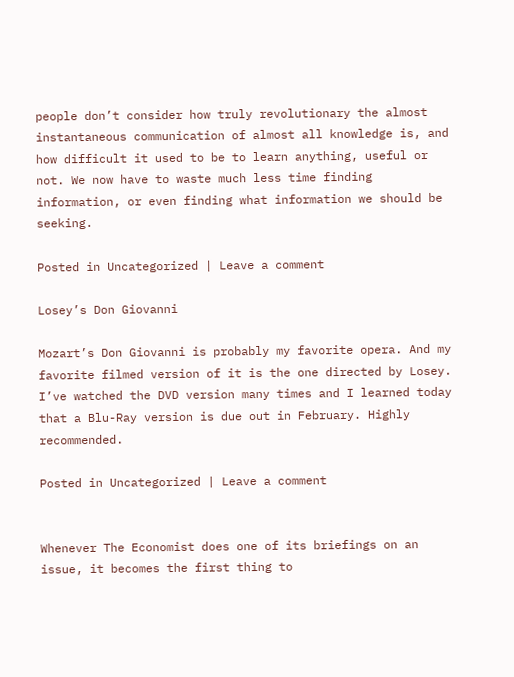people don’t consider how truly revolutionary the almost instantaneous communication of almost all knowledge is, and how difficult it used to be to learn anything, useful or not. We now have to waste much less time finding information, or even finding what information we should be seeking.

Posted in Uncategorized | Leave a comment

Losey’s Don Giovanni

Mozart’s Don Giovanni is probably my favorite opera. And my favorite filmed version of it is the one directed by Losey. I’ve watched the DVD version many times and I learned today that a Blu-Ray version is due out in February. Highly recommended.

Posted in Uncategorized | Leave a comment


Whenever The Economist does one of its briefings on an issue, it becomes the first thing to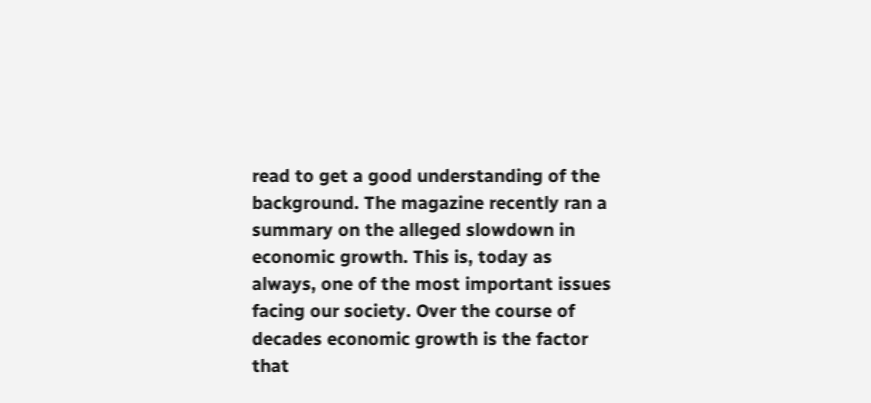read to get a good understanding of the background. The magazine recently ran a summary on the alleged slowdown in economic growth. This is, today as always, one of the most important issues facing our society. Over the course of decades economic growth is the factor that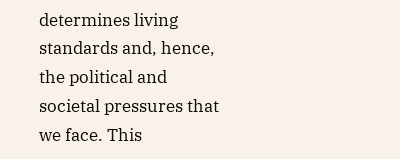determines living standards and, hence, the political and societal pressures that we face. This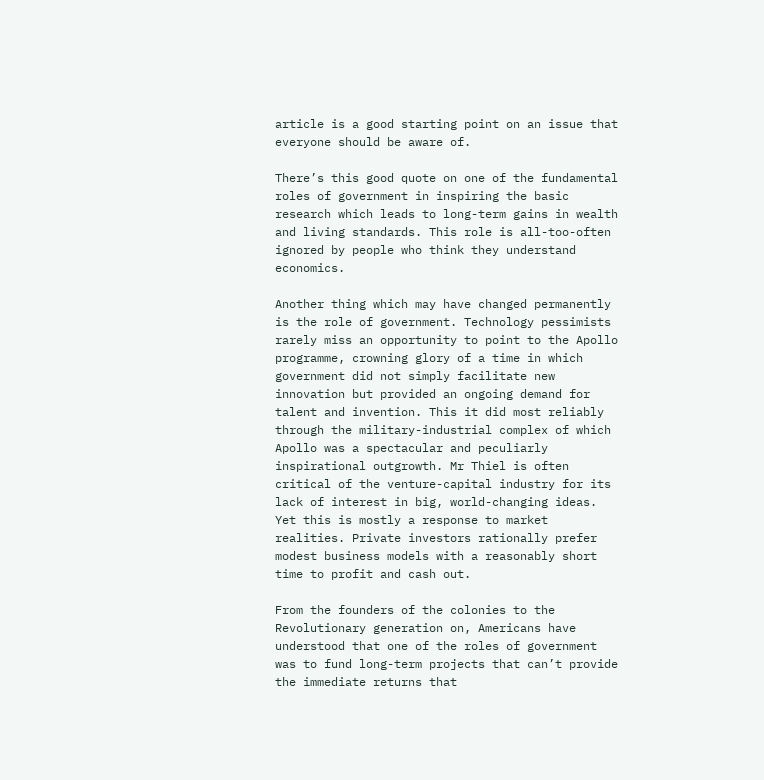article is a good starting point on an issue that everyone should be aware of.

There’s this good quote on one of the fundamental roles of government in inspiring the basic research which leads to long-term gains in wealth and living standards. This role is all-too-often ignored by people who think they understand economics.

Another thing which may have changed permanently is the role of government. Technology pessimists rarely miss an opportunity to point to the Apollo programme, crowning glory of a time in which government did not simply facilitate new innovation but provided an ongoing demand for talent and invention. This it did most reliably through the military-industrial complex of which Apollo was a spectacular and peculiarly inspirational outgrowth. Mr Thiel is often critical of the venture-capital industry for its lack of interest in big, world-changing ideas. Yet this is mostly a response to market realities. Private investors rationally prefer modest business models with a reasonably short time to profit and cash out.

From the founders of the colonies to the Revolutionary generation on, Americans have understood that one of the roles of government was to fund long-term projects that can’t provide the immediate returns that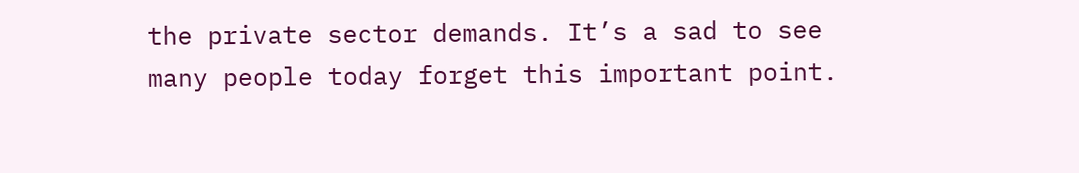the private sector demands. It’s a sad to see many people today forget this important point.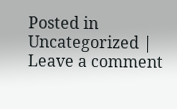Posted in Uncategorized | Leave a comment